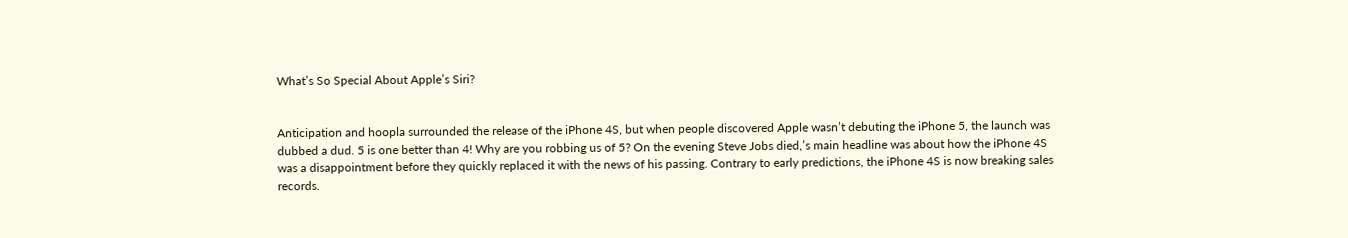What’s So Special About Apple’s Siri?


Anticipation and hoopla surrounded the release of the iPhone 4S, but when people discovered Apple wasn’t debuting the iPhone 5, the launch was dubbed a dud. 5 is one better than 4! Why are you robbing us of 5? On the evening Steve Jobs died,’s main headline was about how the iPhone 4S was a disappointment before they quickly replaced it with the news of his passing. Contrary to early predictions, the iPhone 4S is now breaking sales records.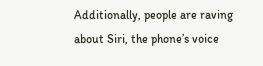Additionally, people are raving about Siri, the phone’s voice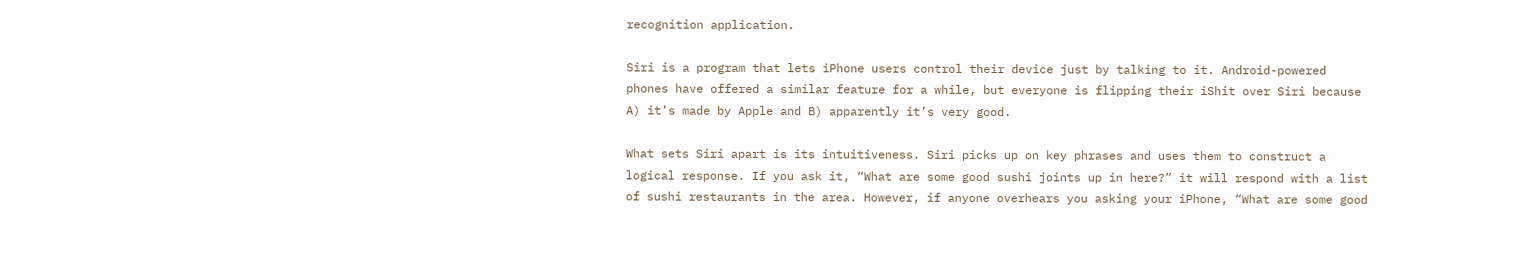recognition application.

Siri is a program that lets iPhone users control their device just by talking to it. Android-powered phones have offered a similar feature for a while, but everyone is flipping their iShit over Siri because A) it’s made by Apple and B) apparently it’s very good.

What sets Siri apart is its intuitiveness. Siri picks up on key phrases and uses them to construct a logical response. If you ask it, “What are some good sushi joints up in here?” it will respond with a list of sushi restaurants in the area. However, if anyone overhears you asking your iPhone, “What are some good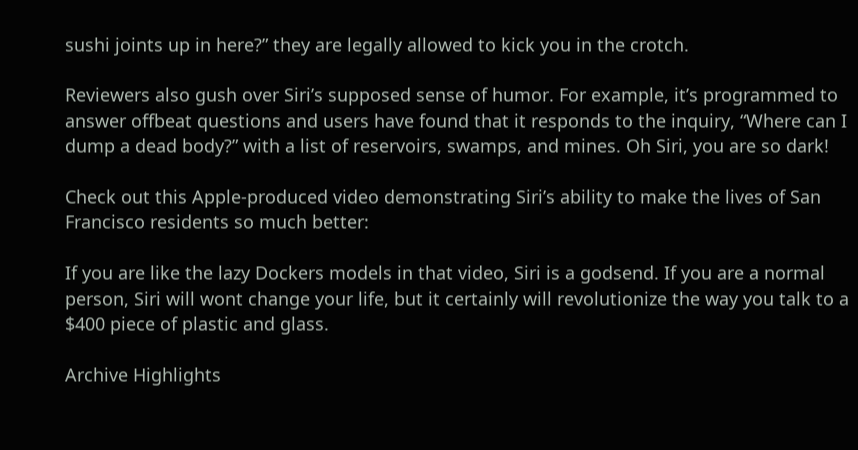sushi joints up in here?” they are legally allowed to kick you in the crotch.

Reviewers also gush over Siri’s supposed sense of humor. For example, it’s programmed to answer offbeat questions and users have found that it responds to the inquiry, “Where can I dump a dead body?” with a list of reservoirs, swamps, and mines. Oh Siri, you are so dark!

Check out this Apple-produced video demonstrating Siri’s ability to make the lives of San Francisco residents so much better:

If you are like the lazy Dockers models in that video, Siri is a godsend. If you are a normal person, Siri will wont change your life, but it certainly will revolutionize the way you talk to a $400 piece of plastic and glass.

Archive Highlights